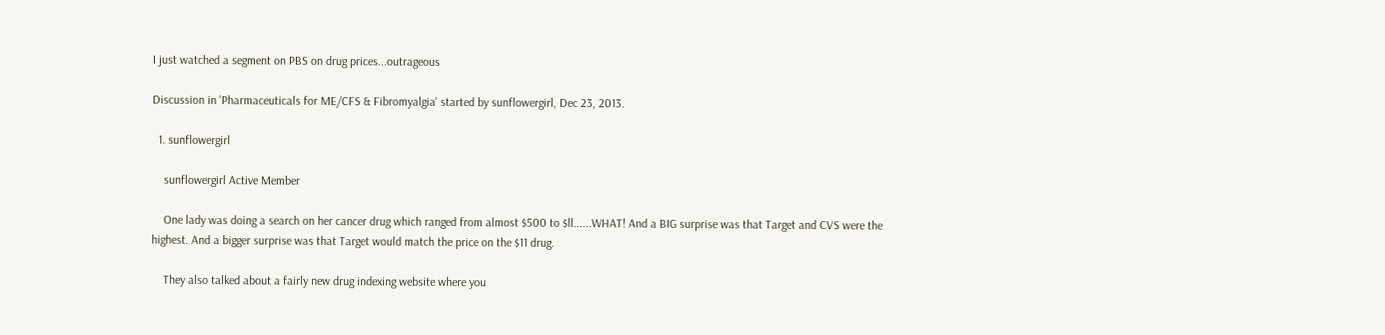I just watched a segment on PBS on drug prices...outrageous

Discussion in 'Pharmaceuticals for ME/CFS & Fibromyalgia' started by sunflowergirl, Dec 23, 2013.

  1. sunflowergirl

    sunflowergirl Active Member

    One lady was doing a search on her cancer drug which ranged from almost $500 to $ll......WHAT! And a BIG surprise was that Target and CVS were the highest. And a bigger surprise was that Target would match the price on the $11 drug.

    They also talked about a fairly new drug indexing website where you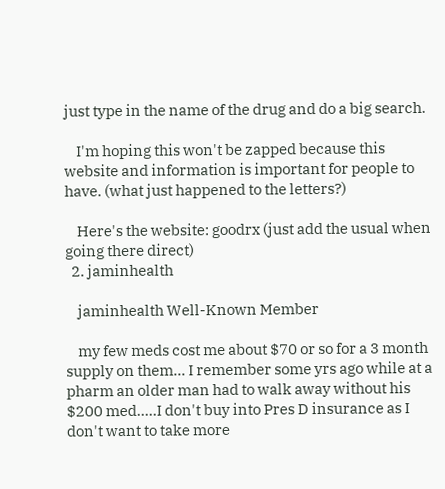just type in the name of the drug and do a big search.

    I'm hoping this won't be zapped because this website and information is important for people to have. (what just happened to the letters?)

    Here's the website: goodrx (just add the usual when going there direct)
  2. jaminhealth

    jaminhealth Well-Known Member

    my few meds cost me about $70 or so for a 3 month supply on them... I remember some yrs ago while at a pharm an older man had to walk away without his $200 med.....I don't buy into Pres D insurance as I don't want to take more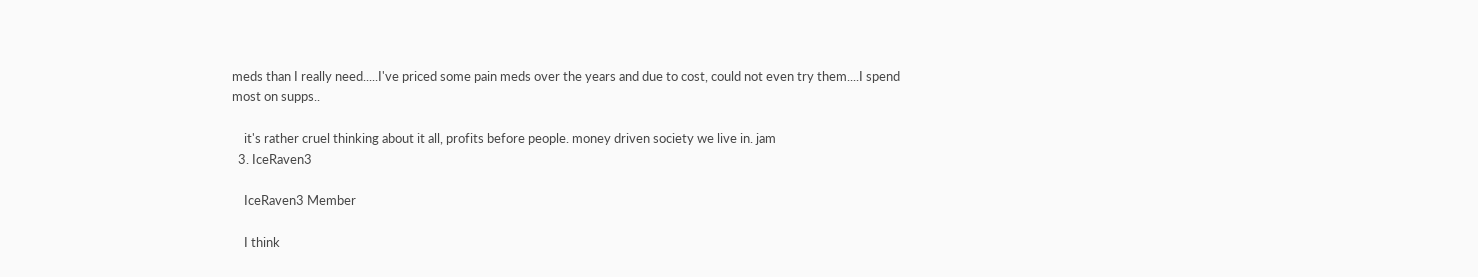meds than I really need.....I've priced some pain meds over the years and due to cost, could not even try them....I spend most on supps..

    it's rather cruel thinking about it all, profits before people. money driven society we live in. jam
  3. IceRaven3

    IceRaven3 Member

    I think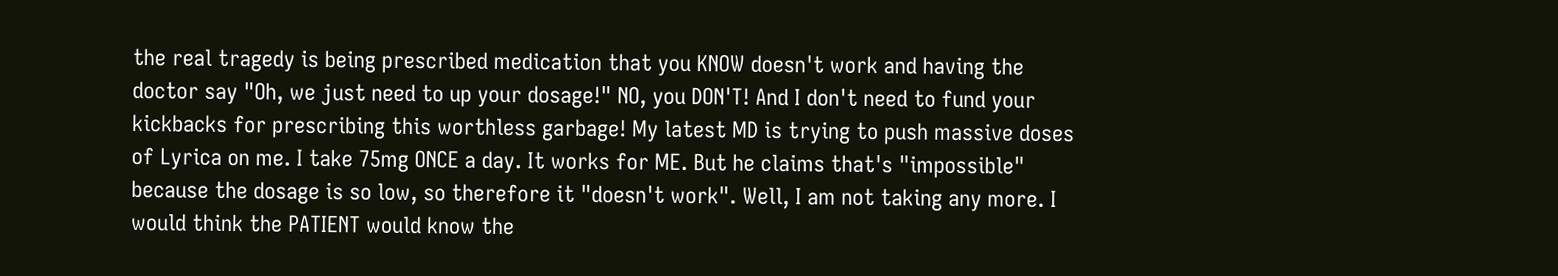the real tragedy is being prescribed medication that you KNOW doesn't work and having the doctor say "Oh, we just need to up your dosage!" NO, you DON'T! And I don't need to fund your kickbacks for prescribing this worthless garbage! My latest MD is trying to push massive doses of Lyrica on me. I take 75mg ONCE a day. It works for ME. But he claims that's "impossible" because the dosage is so low, so therefore it "doesn't work". Well, I am not taking any more. I would think the PATIENT would know the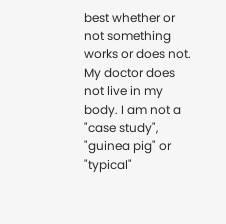best whether or not something works or does not. My doctor does not live in my body. I am not a "case study", "guinea pig" or "typical"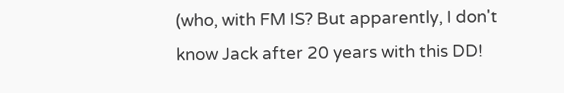(who, with FM IS? But apparently, I don't know Jack after 20 years with this DD!